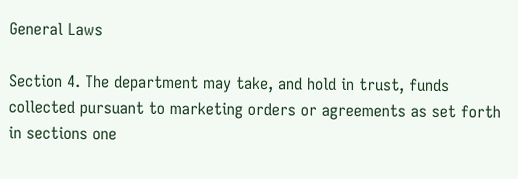General Laws

Section 4. The department may take, and hold in trust, funds collected pursuant to marketing orders or agreements as set forth in sections one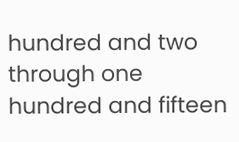hundred and two through one hundred and fifteen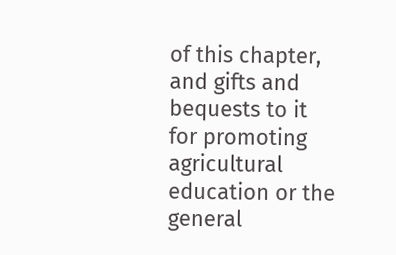of this chapter, and gifts and bequests to it for promoting agricultural education or the general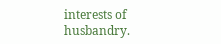interests of husbandry.